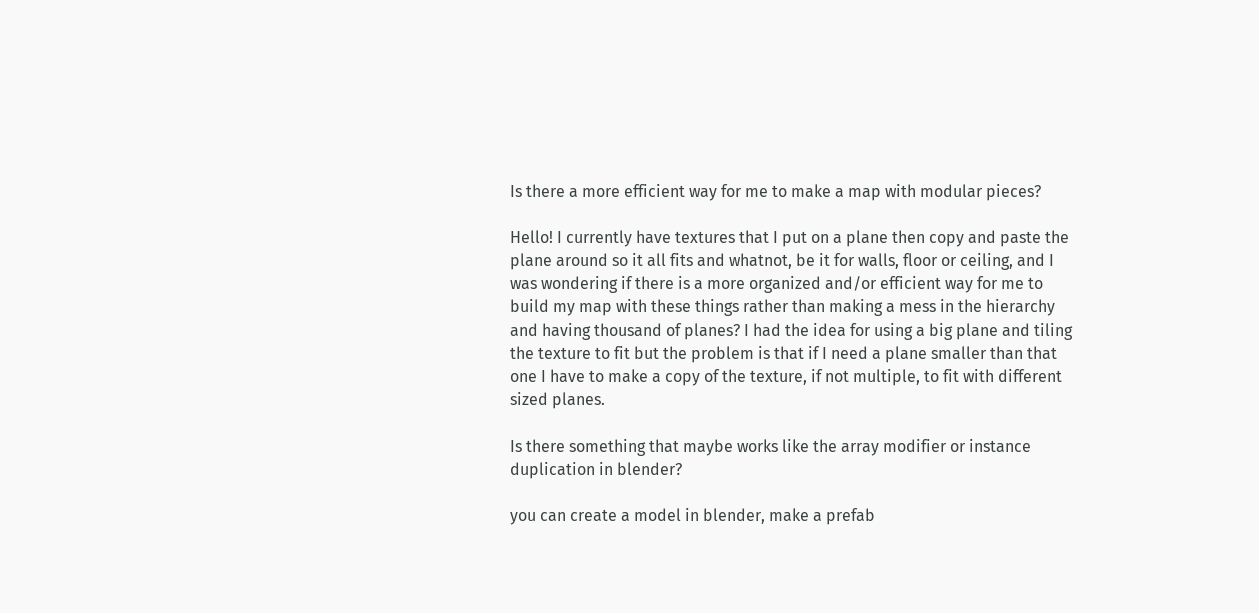Is there a more efficient way for me to make a map with modular pieces?

Hello! I currently have textures that I put on a plane then copy and paste the plane around so it all fits and whatnot, be it for walls, floor or ceiling, and I was wondering if there is a more organized and/or efficient way for me to build my map with these things rather than making a mess in the hierarchy and having thousand of planes? I had the idea for using a big plane and tiling the texture to fit but the problem is that if I need a plane smaller than that one I have to make a copy of the texture, if not multiple, to fit with different sized planes.

Is there something that maybe works like the array modifier or instance duplication in blender?

you can create a model in blender, make a prefab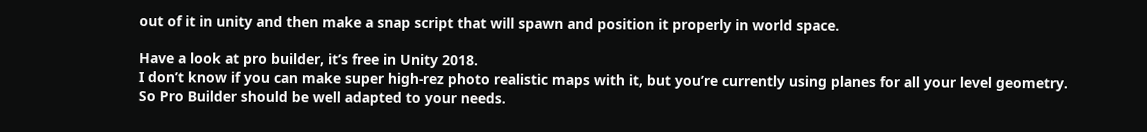out of it in unity and then make a snap script that will spawn and position it properly in world space.

Have a look at pro builder, it’s free in Unity 2018.
I don’t know if you can make super high-rez photo realistic maps with it, but you’re currently using planes for all your level geometry. So Pro Builder should be well adapted to your needs.